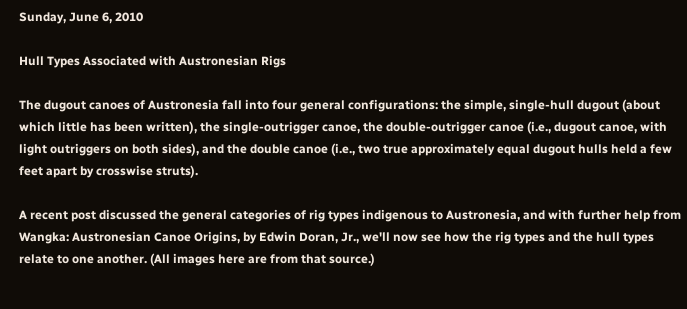Sunday, June 6, 2010

Hull Types Associated with Austronesian Rigs

The dugout canoes of Austronesia fall into four general configurations: the simple, single-hull dugout (about which little has been written), the single-outrigger canoe, the double-outrigger canoe (i.e., dugout canoe, with light outriggers on both sides), and the double canoe (i.e., two true approximately equal dugout hulls held a few feet apart by crosswise struts).

A recent post discussed the general categories of rig types indigenous to Austronesia, and with further help from Wangka: Austronesian Canoe Origins, by Edwin Doran, Jr., we'll now see how the rig types and the hull types relate to one another. (All images here are from that source.)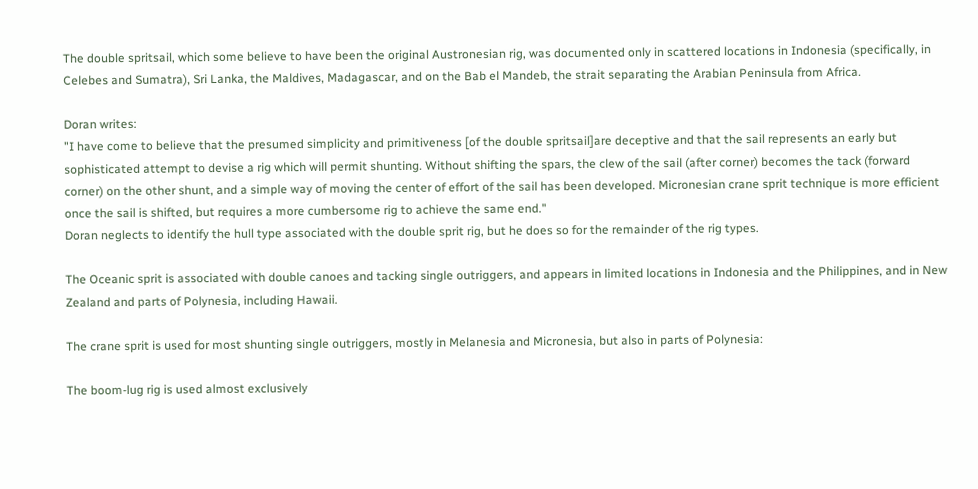The double spritsail, which some believe to have been the original Austronesian rig, was documented only in scattered locations in Indonesia (specifically, in Celebes and Sumatra), Sri Lanka, the Maldives, Madagascar, and on the Bab el Mandeb, the strait separating the Arabian Peninsula from Africa.

Doran writes:
"I have come to believe that the presumed simplicity and primitiveness [of the double spritsail]are deceptive and that the sail represents an early but sophisticated attempt to devise a rig which will permit shunting. Without shifting the spars, the clew of the sail (after corner) becomes the tack (forward corner) on the other shunt, and a simple way of moving the center of effort of the sail has been developed. Micronesian crane sprit technique is more efficient once the sail is shifted, but requires a more cumbersome rig to achieve the same end."
Doran neglects to identify the hull type associated with the double sprit rig, but he does so for the remainder of the rig types.

The Oceanic sprit is associated with double canoes and tacking single outriggers, and appears in limited locations in Indonesia and the Philippines, and in New Zealand and parts of Polynesia, including Hawaii.

The crane sprit is used for most shunting single outriggers, mostly in Melanesia and Micronesia, but also in parts of Polynesia:

The boom-lug rig is used almost exclusively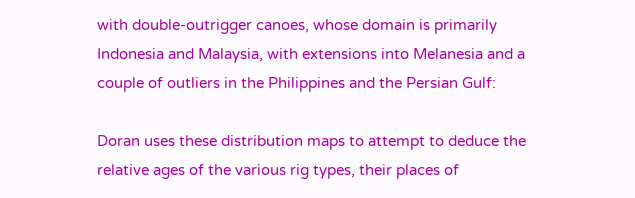with double-outrigger canoes, whose domain is primarily Indonesia and Malaysia, with extensions into Melanesia and a couple of outliers in the Philippines and the Persian Gulf:

Doran uses these distribution maps to attempt to deduce the relative ages of the various rig types, their places of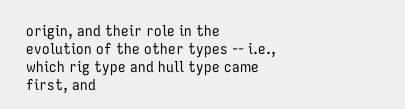origin, and their role in the evolution of the other types -- i.e., which rig type and hull type came first, and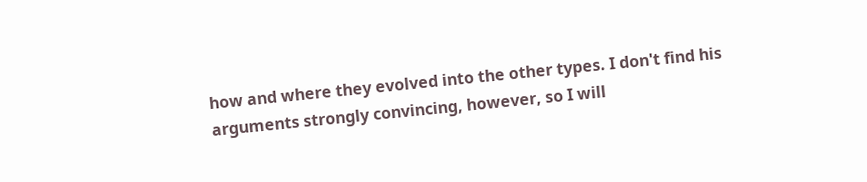how and where they evolved into the other types. I don't find his arguments strongly convincing, however, so I will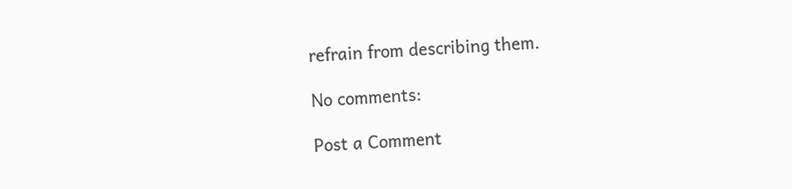refrain from describing them.

No comments:

Post a Comment